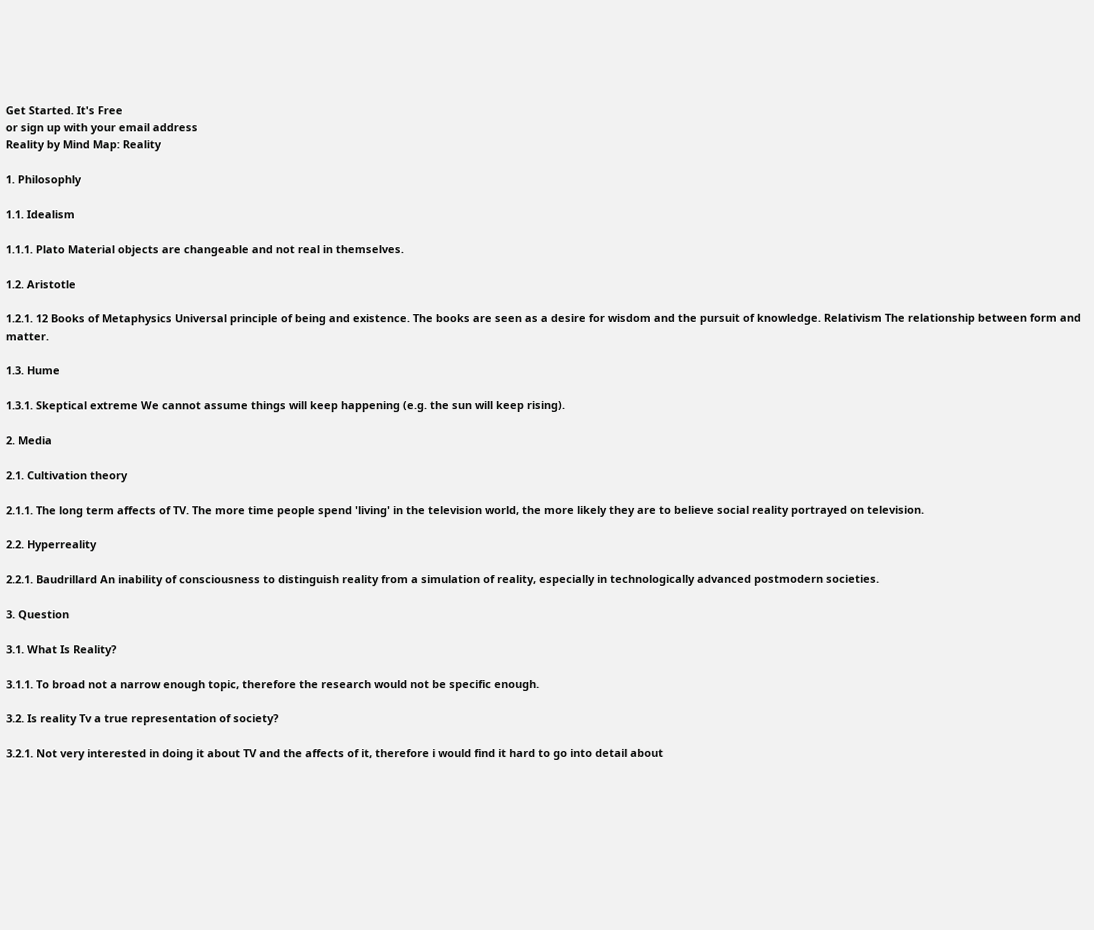Get Started. It's Free
or sign up with your email address
Reality by Mind Map: Reality

1. Philosophly

1.1. Idealism

1.1.1. Plato Material objects are changeable and not real in themselves.

1.2. Aristotle

1.2.1. 12 Books of Metaphysics Universal principle of being and existence. The books are seen as a desire for wisdom and the pursuit of knowledge. Relativism The relationship between form and matter.

1.3. Hume

1.3.1. Skeptical extreme We cannot assume things will keep happening (e.g. the sun will keep rising).

2. Media

2.1. Cultivation theory

2.1.1. The long term affects of TV. The more time people spend 'living' in the television world, the more likely they are to believe social reality portrayed on television.

2.2. Hyperreality

2.2.1. Baudrillard An inability of consciousness to distinguish reality from a simulation of reality, especially in technologically advanced postmodern societies.

3. Question

3.1. What Is Reality?

3.1.1. To broad not a narrow enough topic, therefore the research would not be specific enough.

3.2. Is reality Tv a true representation of society?

3.2.1. Not very interested in doing it about TV and the affects of it, therefore i would find it hard to go into detail about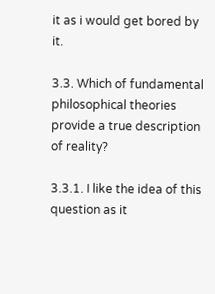it as i would get bored by it.

3.3. Which of fundamental philosophical theories provide a true description of reality?

3.3.1. I like the idea of this question as it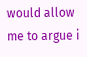would allow me to argue i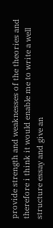provide strength and weaknesses of the theories and therefore i think it would enable me to write a well structure essay and give an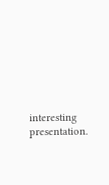interesting presentation.